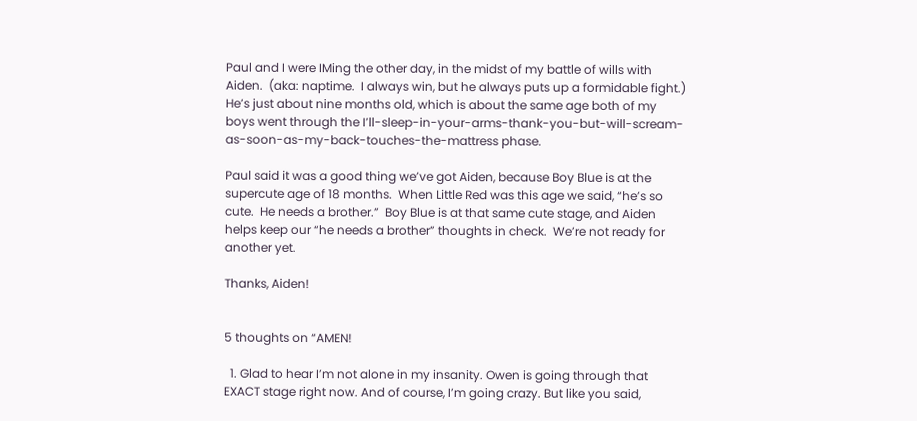Paul and I were IMing the other day, in the midst of my battle of wills with Aiden.  (aka: naptime.  I always win, but he always puts up a formidable fight.)  He’s just about nine months old, which is about the same age both of my boys went through the I’ll-sleep-in-your-arms-thank-you-but-will-scream-as-soon-as-my-back-touches-the-mattress phase.

Paul said it was a good thing we’ve got Aiden, because Boy Blue is at the supercute age of 18 months.  When Little Red was this age we said, “he’s so cute.  He needs a brother.”  Boy Blue is at that same cute stage, and Aiden helps keep our “he needs a brother” thoughts in check.  We’re not ready for another yet.

Thanks, Aiden!


5 thoughts on “AMEN!

  1. Glad to hear I’m not alone in my insanity. Owen is going through that EXACT stage right now. And of course, I’m going crazy. But like you said,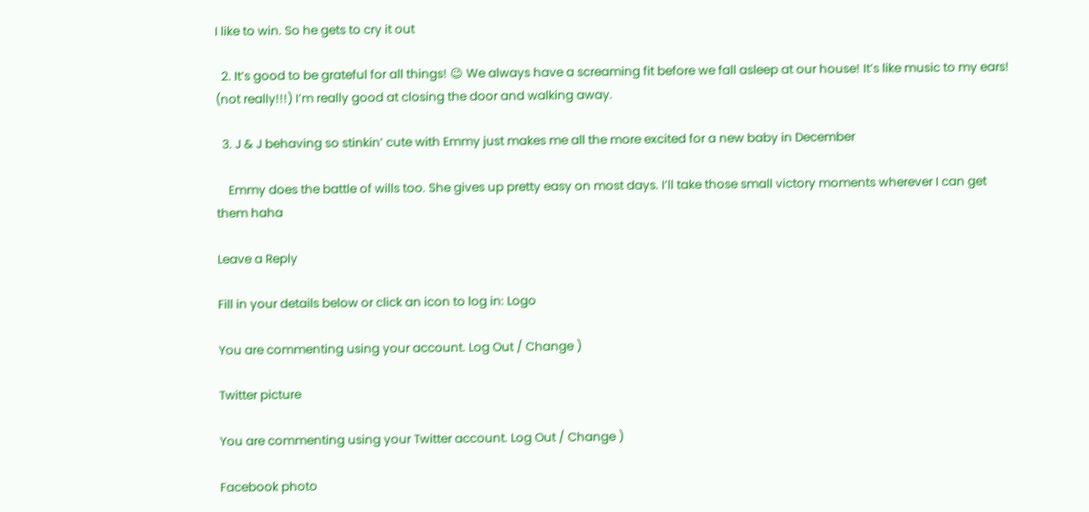I like to win. So he gets to cry it out

  2. It’s good to be grateful for all things! 😉 We always have a screaming fit before we fall asleep at our house! It’s like music to my ears! (not really!!!) I’m really good at closing the door and walking away.

  3. J & J behaving so stinkin’ cute with Emmy just makes me all the more excited for a new baby in December

    Emmy does the battle of wills too. She gives up pretty easy on most days. I’ll take those small victory moments wherever I can get them haha

Leave a Reply

Fill in your details below or click an icon to log in: Logo

You are commenting using your account. Log Out / Change )

Twitter picture

You are commenting using your Twitter account. Log Out / Change )

Facebook photo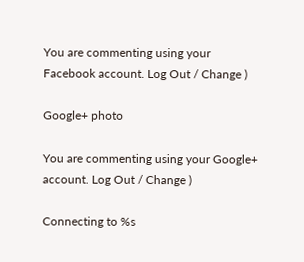You are commenting using your Facebook account. Log Out / Change )

Google+ photo

You are commenting using your Google+ account. Log Out / Change )

Connecting to %s